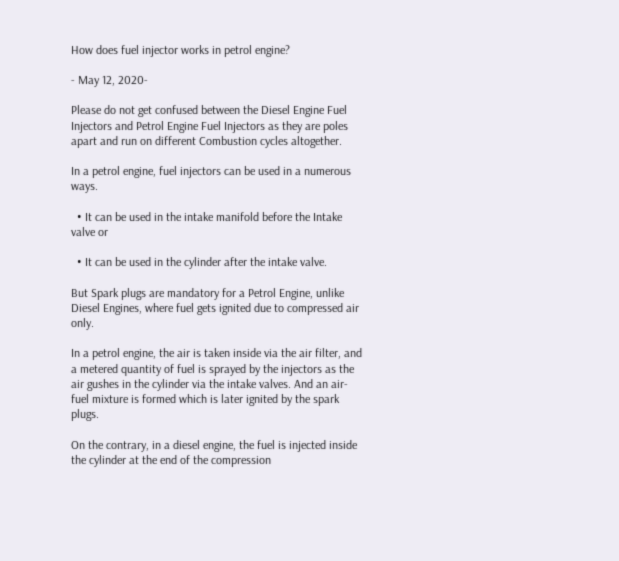How does fuel injector works in petrol engine?

- May 12, 2020-

Please do not get confused between the Diesel Engine Fuel Injectors and Petrol Engine Fuel Injectors as they are poles apart and run on different Combustion cycles altogether.

In a petrol engine, fuel injectors can be used in a numerous ways.

  • It can be used in the intake manifold before the Intake valve or

  • It can be used in the cylinder after the intake valve.

But Spark plugs are mandatory for a Petrol Engine, unlike Diesel Engines, where fuel gets ignited due to compressed air only.

In a petrol engine, the air is taken inside via the air filter, and a metered quantity of fuel is sprayed by the injectors as the air gushes in the cylinder via the intake valves. And an air-fuel mixture is formed which is later ignited by the spark plugs.

On the contrary, in a diesel engine, the fuel is injected inside the cylinder at the end of the compression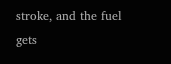stroke, and the fuel gets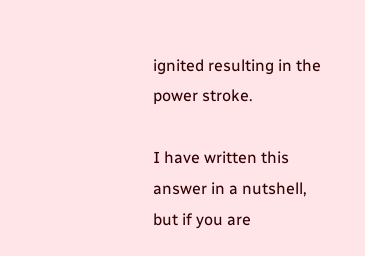ignited resulting in the power stroke.

I have written this answer in a nutshell, but if you are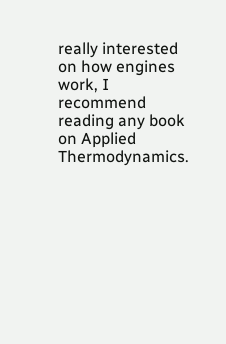really interested on how engines work, I recommend reading any book on Applied Thermodynamics.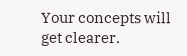Your concepts will get clearer.